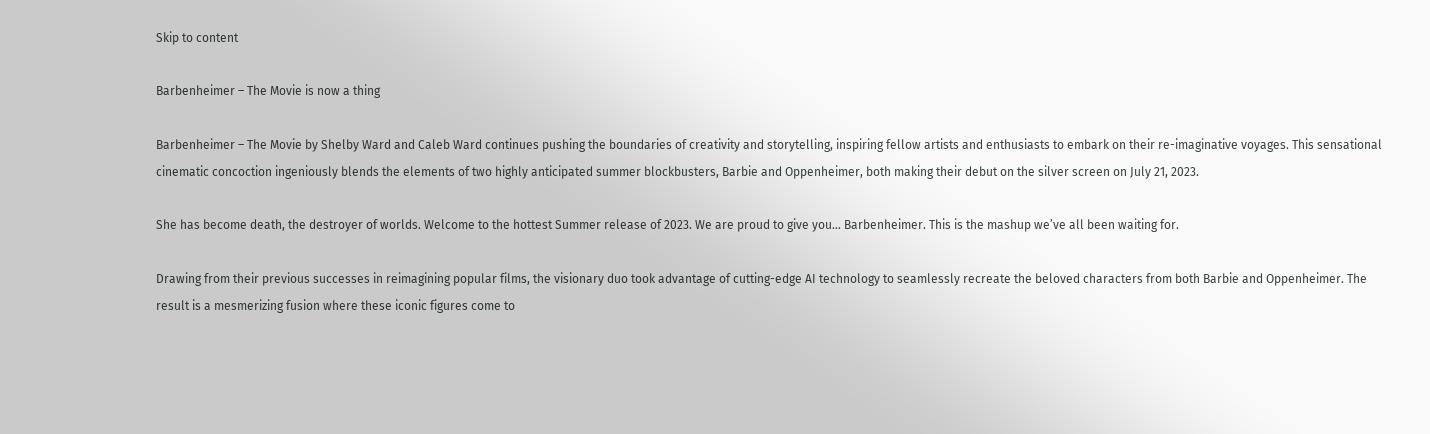Skip to content

Barbenheimer – The Movie is now a thing

Barbenheimer – The Movie by Shelby Ward and Caleb Ward continues pushing the boundaries of creativity and storytelling, inspiring fellow artists and enthusiasts to embark on their re-imaginative voyages. This sensational cinematic concoction ingeniously blends the elements of two highly anticipated summer blockbusters, Barbie and Oppenheimer, both making their debut on the silver screen on July 21, 2023.

She has become death, the destroyer of worlds. Welcome to the hottest Summer release of 2023. We are proud to give you… Barbenheimer. This is the mashup we’ve all been waiting for.

Drawing from their previous successes in reimagining popular films, the visionary duo took advantage of cutting-edge AI technology to seamlessly recreate the beloved characters from both Barbie and Oppenheimer. The result is a mesmerizing fusion where these iconic figures come to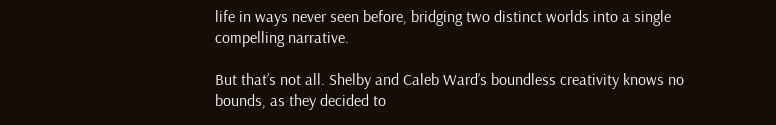life in ways never seen before, bridging two distinct worlds into a single compelling narrative.

But that’s not all. Shelby and Caleb Ward’s boundless creativity knows no bounds, as they decided to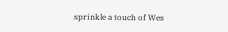sprinkle a touch of Wes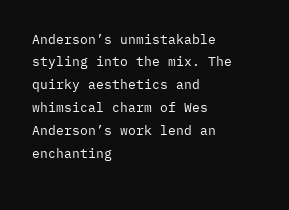Anderson’s unmistakable styling into the mix. The quirky aesthetics and whimsical charm of Wes Anderson’s work lend an enchanting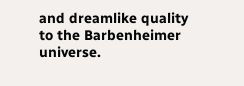and dreamlike quality to the Barbenheimer universe.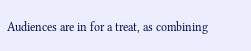Audiences are in for a treat, as combining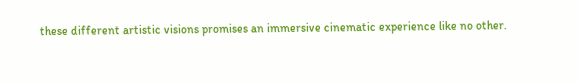these different artistic visions promises an immersive cinematic experience like no other.